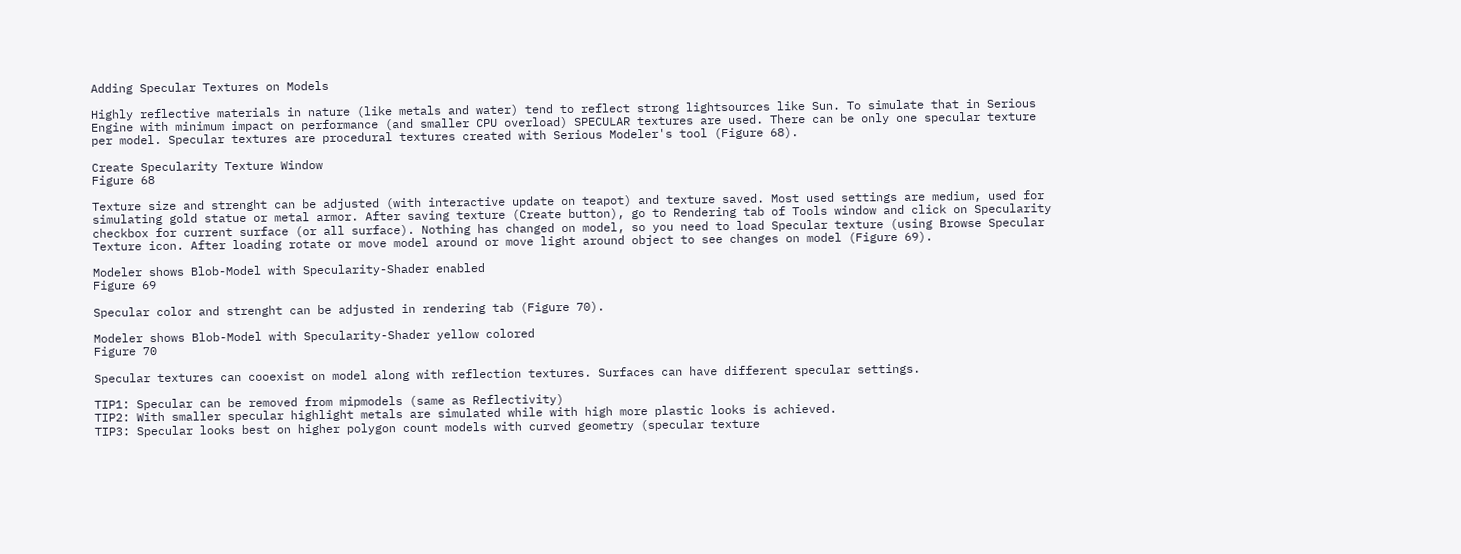Adding Specular Textures on Models

Highly reflective materials in nature (like metals and water) tend to reflect strong lightsources like Sun. To simulate that in Serious Engine with minimum impact on performance (and smaller CPU overload) SPECULAR textures are used. There can be only one specular texture per model. Specular textures are procedural textures created with Serious Modeler's tool (Figure 68).

Create Specularity Texture Window
Figure 68

Texture size and strenght can be adjusted (with interactive update on teapot) and texture saved. Most used settings are medium, used for simulating gold statue or metal armor. After saving texture (Create button), go to Rendering tab of Tools window and click on Specularity checkbox for current surface (or all surface). Nothing has changed on model, so you need to load Specular texture (using Browse Specular Texture icon. After loading rotate or move model around or move light around object to see changes on model (Figure 69).

Modeler shows Blob-Model with Specularity-Shader enabled
Figure 69

Specular color and strenght can be adjusted in rendering tab (Figure 70).

Modeler shows Blob-Model with Specularity-Shader yellow colored
Figure 70

Specular textures can cooexist on model along with reflection textures. Surfaces can have different specular settings.

TIP1: Specular can be removed from mipmodels (same as Reflectivity)
TIP2: With smaller specular highlight metals are simulated while with high more plastic looks is achieved.
TIP3: Specular looks best on higher polygon count models with curved geometry (specular texture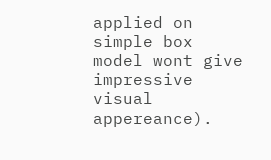applied on simple box model wont give impressive visual appereance).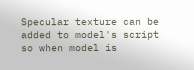Specular texture can be added to model's script so when model is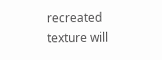recreated texture will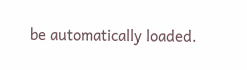be automatically loaded.